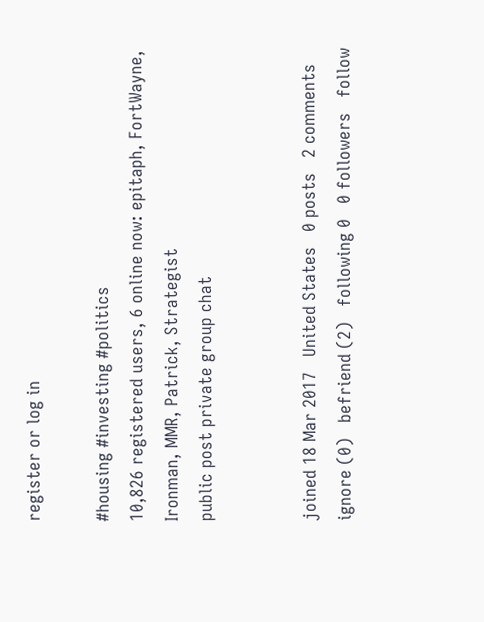register or log in

#housing #investing #politics
10,826 registered users, 6 online now: epitaph, FortWayne, Ironman, MMR, Patrick, Strategist
public post private group chat


joined 18 Mar 2017   United States   0 posts   2 comments   ignore (0)   befriend (2)   following 0   0 followers   follow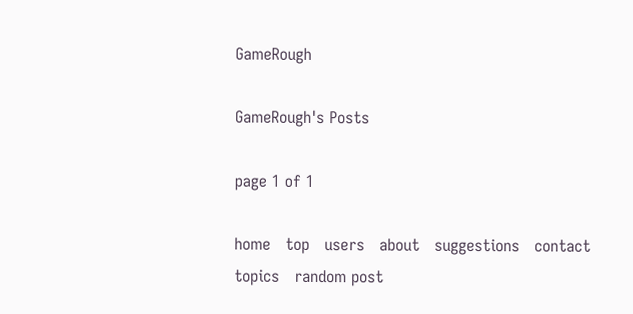GameRough

GameRough's Posts

page 1 of 1

home   top   users   about   suggestions   contact
topics   random post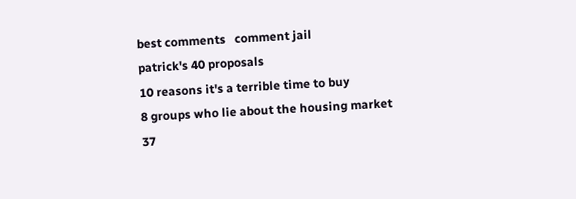best comments   comment jail
patrick's 40 proposals
10 reasons it's a terrible time to buy
8 groups who lie about the housing market
37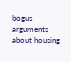bogus arguments about housing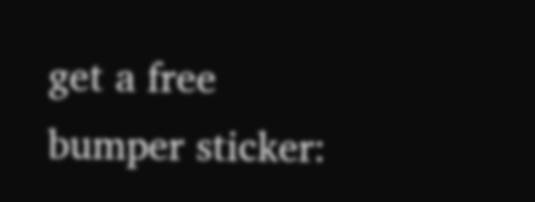get a free bumper sticker: